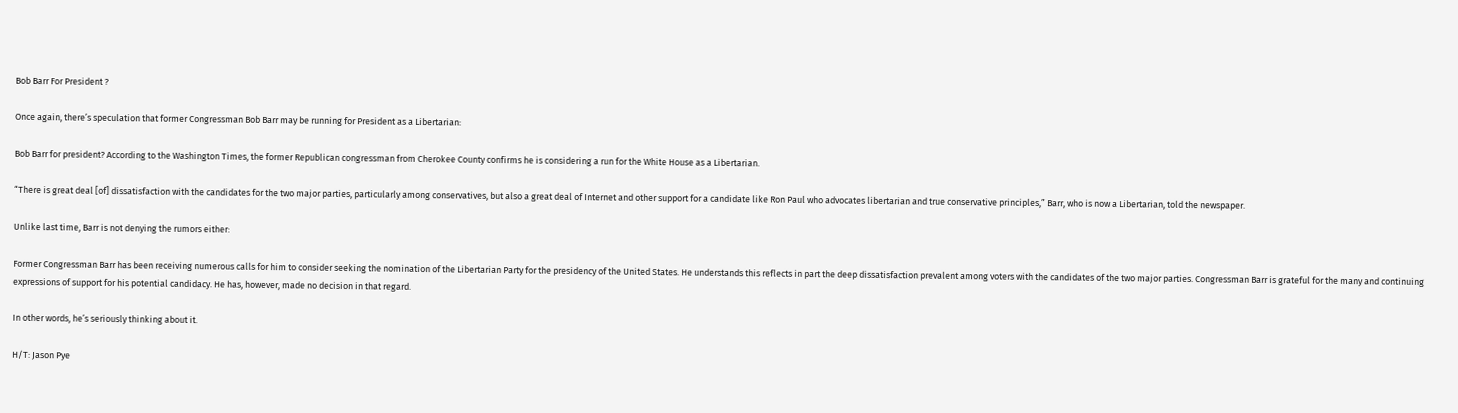Bob Barr For President ?

Once again, there’s speculation that former Congressman Bob Barr may be running for President as a Libertarian:

Bob Barr for president? According to the Washington Times, the former Republican congressman from Cherokee County confirms he is considering a run for the White House as a Libertarian.

“There is great deal [of] dissatisfaction with the candidates for the two major parties, particularly among conservatives, but also a great deal of Internet and other support for a candidate like Ron Paul who advocates libertarian and true conservative principles,” Barr, who is now a Libertarian, told the newspaper.

Unlike last time, Barr is not denying the rumors either:

Former Congressman Barr has been receiving numerous calls for him to consider seeking the nomination of the Libertarian Party for the presidency of the United States. He understands this reflects in part the deep dissatisfaction prevalent among voters with the candidates of the two major parties. Congressman Barr is grateful for the many and continuing expressions of support for his potential candidacy. He has, however, made no decision in that regard.

In other words, he’s seriously thinking about it.

H/T: Jason Pye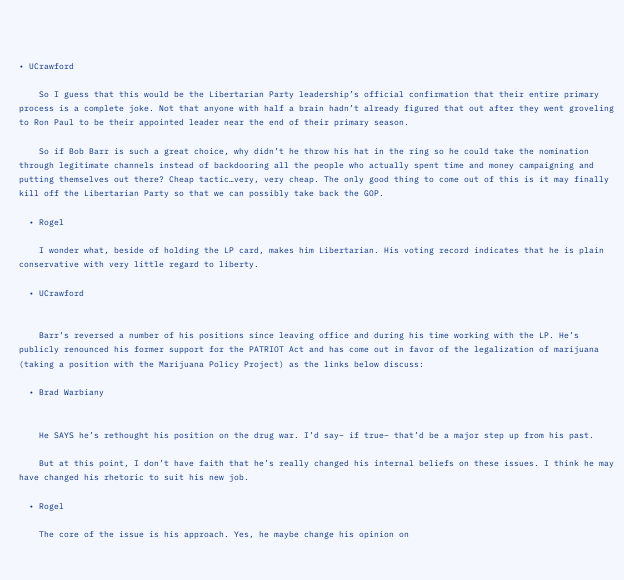• UCrawford

    So I guess that this would be the Libertarian Party leadership’s official confirmation that their entire primary process is a complete joke. Not that anyone with half a brain hadn’t already figured that out after they went groveling to Ron Paul to be their appointed leader near the end of their primary season.

    So if Bob Barr is such a great choice, why didn’t he throw his hat in the ring so he could take the nomination through legitimate channels instead of backdooring all the people who actually spent time and money campaigning and putting themselves out there? Cheap tactic…very, very cheap. The only good thing to come out of this is it may finally kill off the Libertarian Party so that we can possibly take back the GOP.

  • Rogel

    I wonder what, beside of holding the LP card, makes him Libertarian. His voting record indicates that he is plain conservative with very little regard to liberty.

  • UCrawford


    Barr’s reversed a number of his positions since leaving office and during his time working with the LP. He’s publicly renounced his former support for the PATRIOT Act and has come out in favor of the legalization of marijuana (taking a position with the Marijuana Policy Project) as the links below discuss:

  • Brad Warbiany


    He SAYS he’s rethought his position on the drug war. I’d say– if true– that’d be a major step up from his past.

    But at this point, I don’t have faith that he’s really changed his internal beliefs on these issues. I think he may have changed his rhetoric to suit his new job.

  • Rogel

    The core of the issue is his approach. Yes, he maybe change his opinion on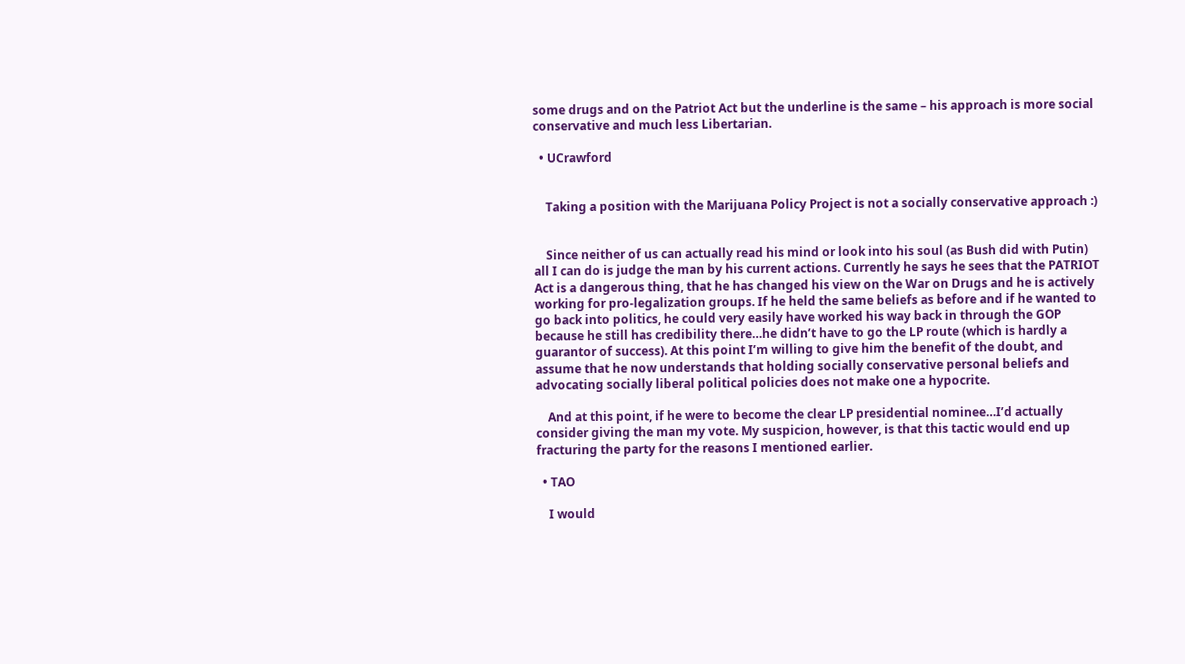some drugs and on the Patriot Act but the underline is the same – his approach is more social conservative and much less Libertarian.

  • UCrawford


    Taking a position with the Marijuana Policy Project is not a socially conservative approach :)


    Since neither of us can actually read his mind or look into his soul (as Bush did with Putin) all I can do is judge the man by his current actions. Currently he says he sees that the PATRIOT Act is a dangerous thing, that he has changed his view on the War on Drugs and he is actively working for pro-legalization groups. If he held the same beliefs as before and if he wanted to go back into politics, he could very easily have worked his way back in through the GOP because he still has credibility there…he didn’t have to go the LP route (which is hardly a guarantor of success). At this point I’m willing to give him the benefit of the doubt, and assume that he now understands that holding socially conservative personal beliefs and advocating socially liberal political policies does not make one a hypocrite.

    And at this point, if he were to become the clear LP presidential nominee…I’d actually consider giving the man my vote. My suspicion, however, is that this tactic would end up fracturing the party for the reasons I mentioned earlier.

  • TAO

    I would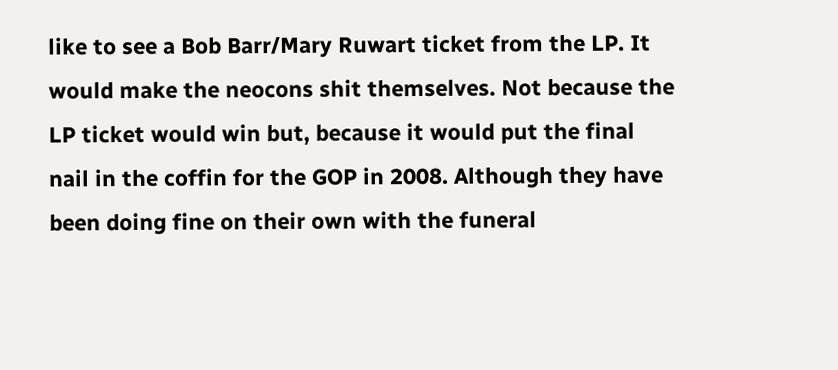like to see a Bob Barr/Mary Ruwart ticket from the LP. It would make the neocons shit themselves. Not because the LP ticket would win but, because it would put the final nail in the coffin for the GOP in 2008. Although they have been doing fine on their own with the funeral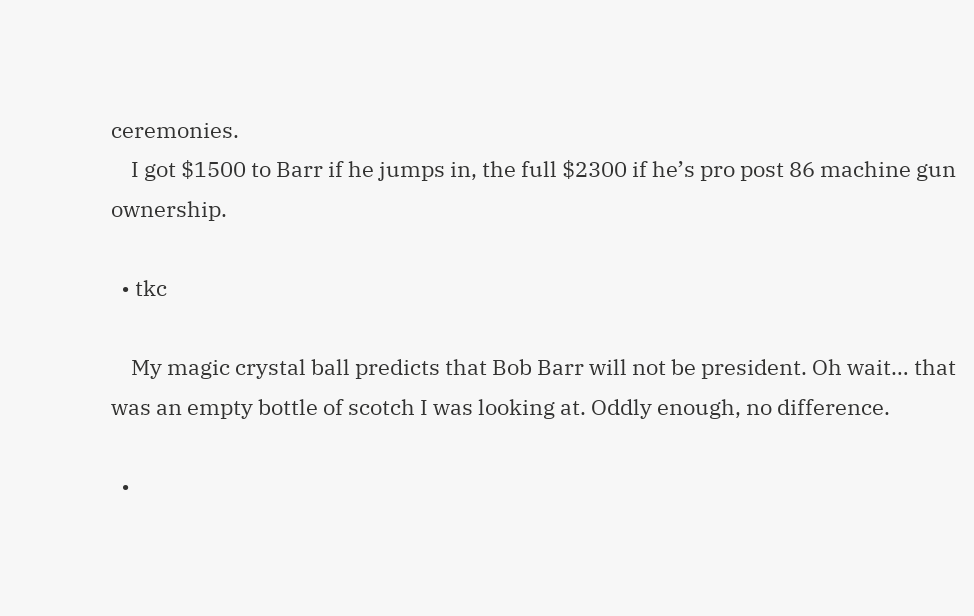ceremonies.
    I got $1500 to Barr if he jumps in, the full $2300 if he’s pro post 86 machine gun ownership.

  • tkc

    My magic crystal ball predicts that Bob Barr will not be president. Oh wait… that was an empty bottle of scotch I was looking at. Oddly enough, no difference.

  •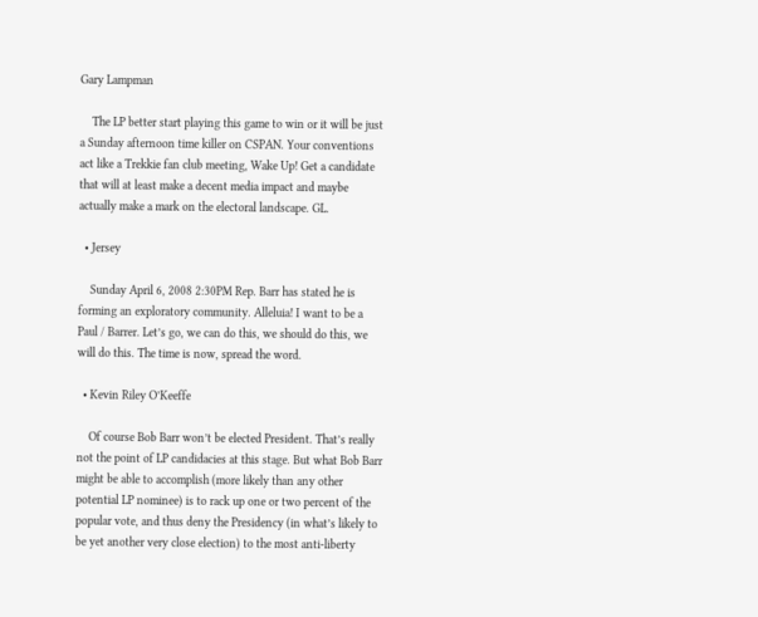Gary Lampman

    The LP better start playing this game to win or it will be just a Sunday afternoon time killer on CSPAN. Your conventions act like a Trekkie fan club meeting, Wake Up! Get a candidate that will at least make a decent media impact and maybe actually make a mark on the electoral landscape. GL.

  • Jersey

    Sunday April 6, 2008 2:30PM Rep. Barr has stated he is forming an exploratory community. Alleluia! I want to be a Paul / Barrer. Let’s go, we can do this, we should do this, we will do this. The time is now, spread the word.

  • Kevin Riley O’Keeffe

    Of course Bob Barr won’t be elected President. That’s really not the point of LP candidacies at this stage. But what Bob Barr might be able to accomplish (more likely than any other potential LP nominee) is to rack up one or two percent of the popular vote, and thus deny the Presidency (in what’s likely to be yet another very close election) to the most anti-liberty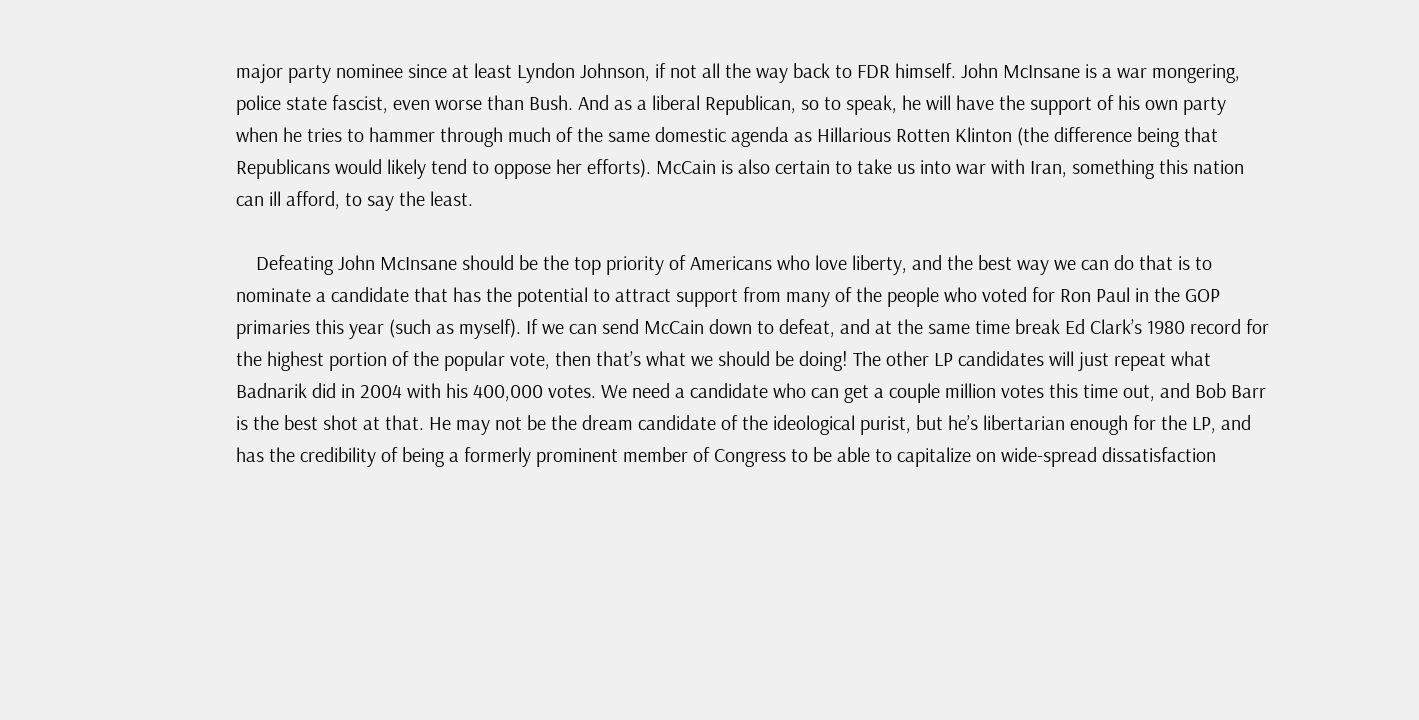major party nominee since at least Lyndon Johnson, if not all the way back to FDR himself. John McInsane is a war mongering, police state fascist, even worse than Bush. And as a liberal Republican, so to speak, he will have the support of his own party when he tries to hammer through much of the same domestic agenda as Hillarious Rotten Klinton (the difference being that Republicans would likely tend to oppose her efforts). McCain is also certain to take us into war with Iran, something this nation can ill afford, to say the least.

    Defeating John McInsane should be the top priority of Americans who love liberty, and the best way we can do that is to nominate a candidate that has the potential to attract support from many of the people who voted for Ron Paul in the GOP primaries this year (such as myself). If we can send McCain down to defeat, and at the same time break Ed Clark’s 1980 record for the highest portion of the popular vote, then that’s what we should be doing! The other LP candidates will just repeat what Badnarik did in 2004 with his 400,000 votes. We need a candidate who can get a couple million votes this time out, and Bob Barr is the best shot at that. He may not be the dream candidate of the ideological purist, but he’s libertarian enough for the LP, and has the credibility of being a formerly prominent member of Congress to be able to capitalize on wide-spread dissatisfaction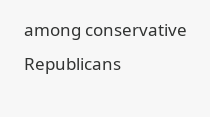among conservative Republicans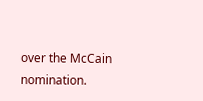over the McCain nomination.